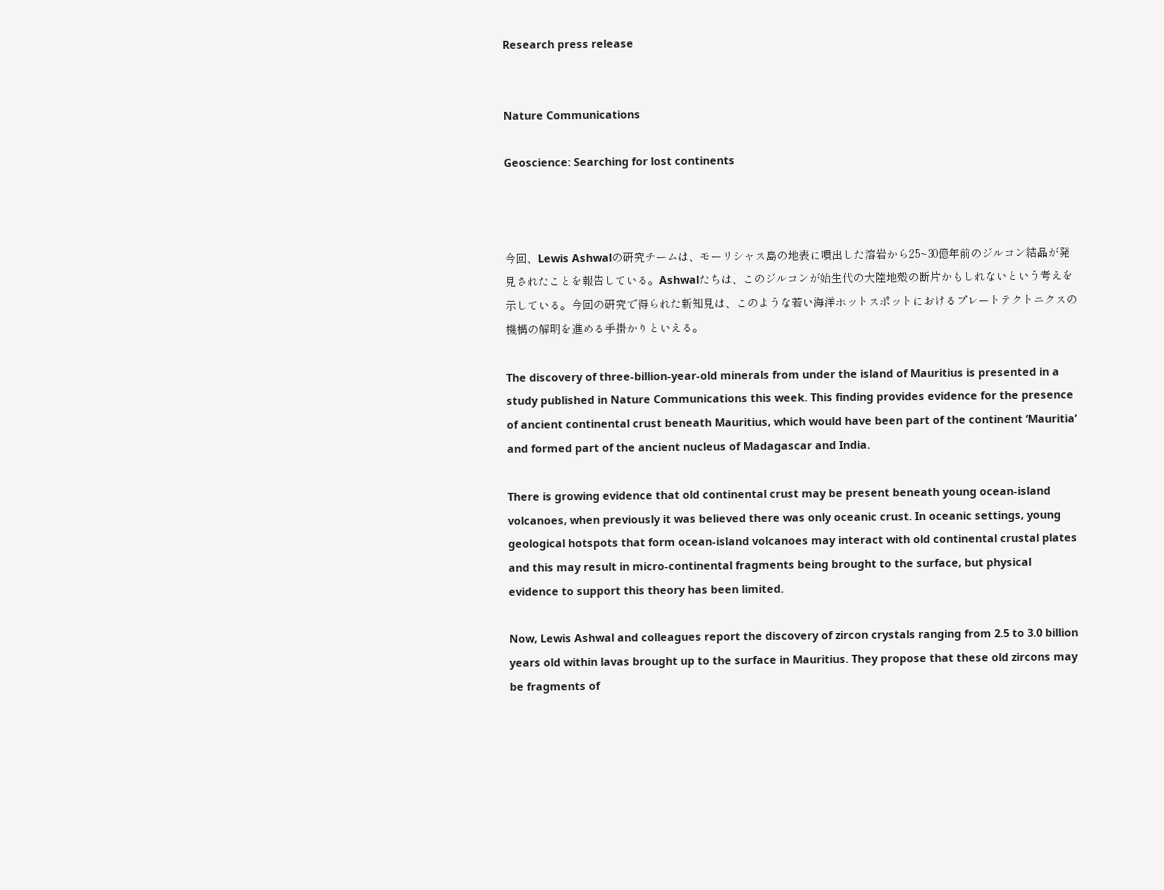Research press release


Nature Communications

Geoscience: Searching for lost continents



今回、Lewis Ashwalの研究チームは、モーリシャス島の地表に噴出した溶岩から25~30億年前のジルコン結晶が発見されたことを報告している。Ashwalたちは、このジルコンが始生代の大陸地殻の断片かもしれないという考えを示している。今回の研究で得られた新知見は、このような若い海洋ホットスポットにおけるプレートテクトニクスの機構の解明を進める手掛かりといえる。

The discovery of three-billion-year-old minerals from under the island of Mauritius is presented in a study published in Nature Communications this week. This finding provides evidence for the presence of ancient continental crust beneath Mauritius, which would have been part of the continent ‘Mauritia’ and formed part of the ancient nucleus of Madagascar and India.

There is growing evidence that old continental crust may be present beneath young ocean-island volcanoes, when previously it was believed there was only oceanic crust. In oceanic settings, young geological hotspots that form ocean-island volcanoes may interact with old continental crustal plates and this may result in micro-continental fragments being brought to the surface, but physical evidence to support this theory has been limited.

Now, Lewis Ashwal and colleagues report the discovery of zircon crystals ranging from 2.5 to 3.0 billion years old within lavas brought up to the surface in Mauritius. They propose that these old zircons may be fragments of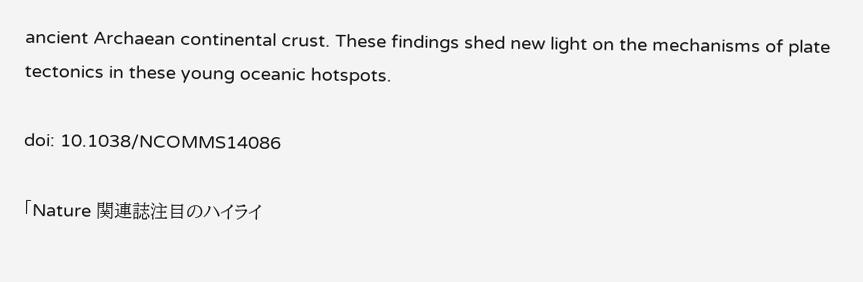ancient Archaean continental crust. These findings shed new light on the mechanisms of plate tectonics in these young oceanic hotspots.

doi: 10.1038/NCOMMS14086

「Nature 関連誌注目のハイライ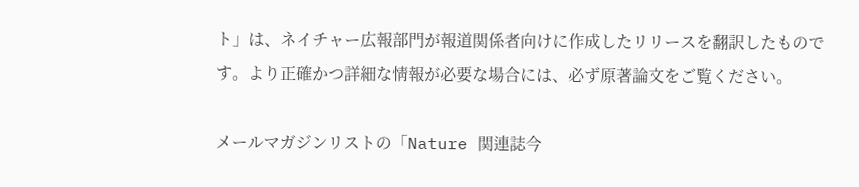ト」は、ネイチャー広報部門が報道関係者向けに作成したリリースを翻訳したものです。より正確かつ詳細な情報が必要な場合には、必ず原著論文をご覧ください。

メールマガジンリストの「Nature 関連誌今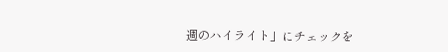週のハイライト」にチェックを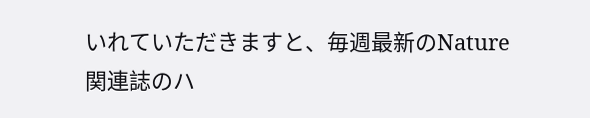いれていただきますと、毎週最新のNature 関連誌のハ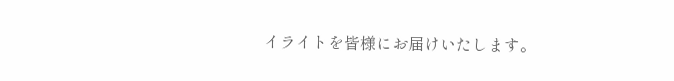イライトを皆様にお届けいたします。